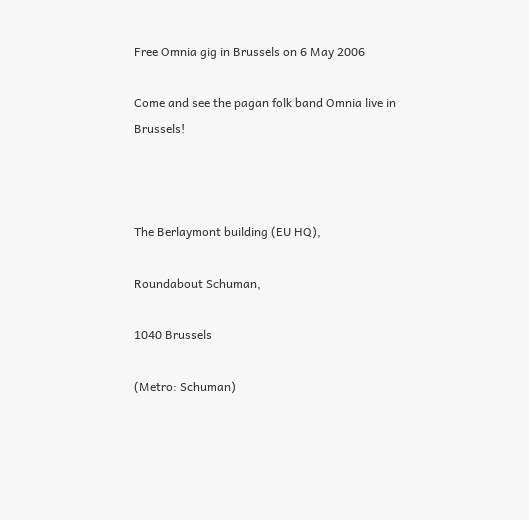Free Omnia gig in Brussels on 6 May 2006

Come and see the pagan folk band Omnia live in Brussels!



The Berlaymont building (EU HQ),

Roundabout Schuman,

1040 Brussels

(Metro: Schuman)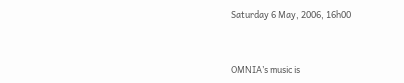Saturday 6 May, 2006, 16h00



OMNIA’s music is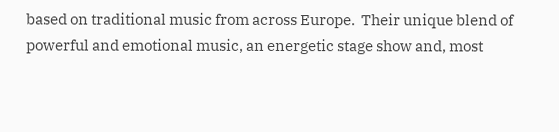based on traditional music from across Europe.  Their unique blend of powerful and emotional music, an energetic stage show and, most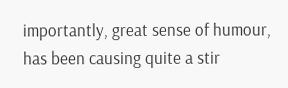importantly, great sense of humour, has been causing quite a stir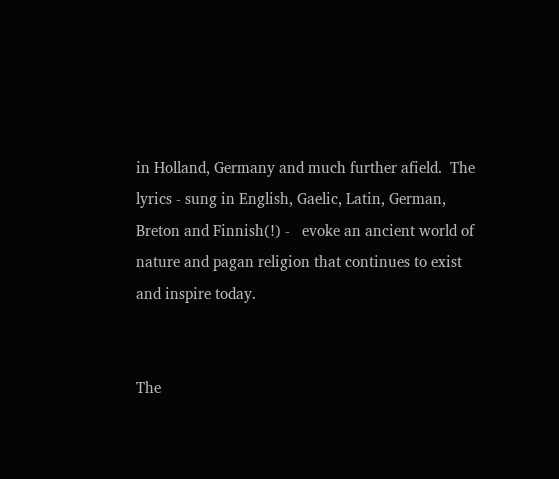in Holland, Germany and much further afield.  The lyrics - sung in English, Gaelic, Latin, German, Breton and Finnish(!) -   evoke an ancient world of nature and pagan religion that continues to exist and inspire today.


The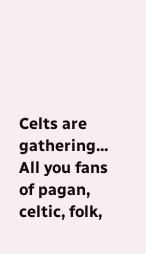Celts are gathering... All you fans of pagan, celtic, folk,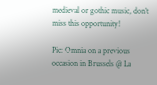medieval or gothic music, don’t miss this opportunity!

Pic: Omnia on a previous occasion in Brussels @ La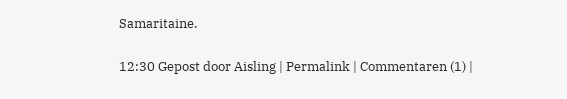Samaritaine.

12:30 Gepost door Aisling | Permalink | Commentaren (1) |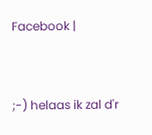Facebook |


;-) helaas ik zal d'r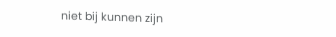niet bij kunnen zijn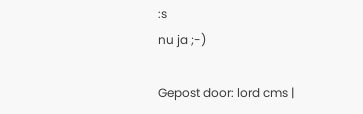:s
nu ja ;-)

Gepost door: lord cms |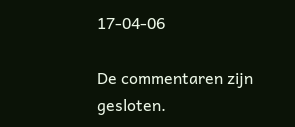17-04-06

De commentaren zijn gesloten.